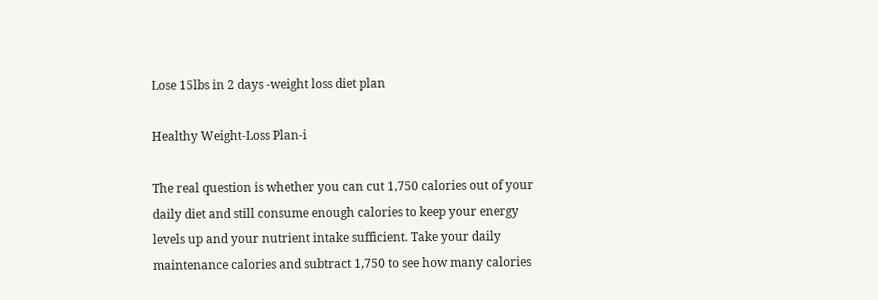Lose 15lbs in 2 days -weight loss diet plan

Healthy Weight-Loss Plan-i

The real question is whether you can cut 1,750 calories out of your daily diet and still consume enough calories to keep your energy levels up and your nutrient intake sufficient. Take your daily maintenance calories and subtract 1,750 to see how many calories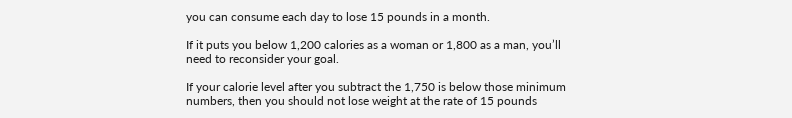you can consume each day to lose 15 pounds in a month.

If it puts you below 1,200 calories as a woman or 1,800 as a man, you’ll need to reconsider your goal.

If your calorie level after you subtract the 1,750 is below those minimum numbers, then you should not lose weight at the rate of 15 pounds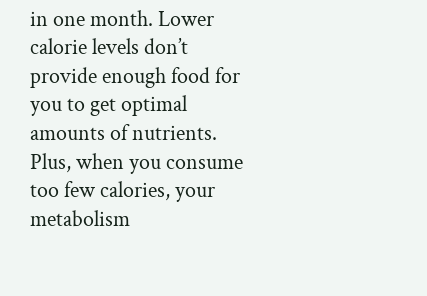in one month. Lower calorie levels don’t provide enough food for you to get optimal amounts of nutrients. Plus, when you consume too few calories, your metabolism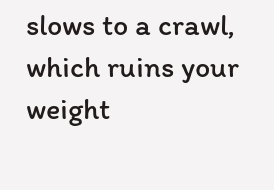slows to a crawl, which ruins your weight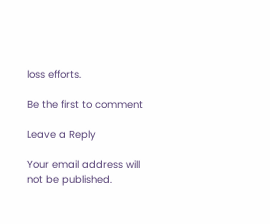loss efforts.

Be the first to comment

Leave a Reply

Your email address will not be published.